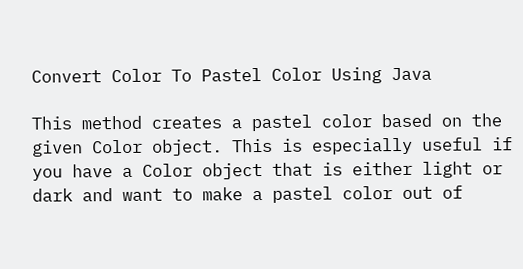Convert Color To Pastel Color Using Java

This method creates a pastel color based on the given Color object. This is especially useful if you have a Color object that is either light or dark and want to make a pastel color out of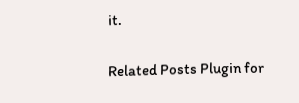it.

Related Posts Plugin for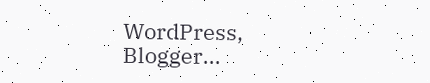WordPress, Blogger...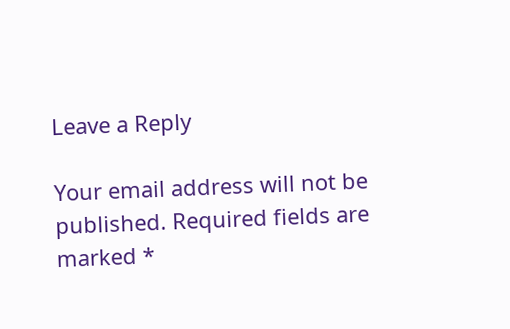Leave a Reply

Your email address will not be published. Required fields are marked *